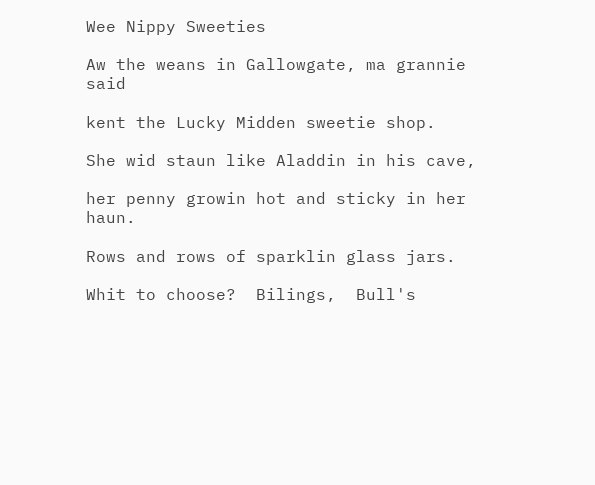Wee Nippy Sweeties

Aw the weans in Gallowgate, ma grannie said

kent the Lucky Midden sweetie shop.

She wid staun like Aladdin in his cave,

her penny growin hot and sticky in her haun.

Rows and rows of sparklin glass jars.

Whit to choose?  Bilings,  Bull's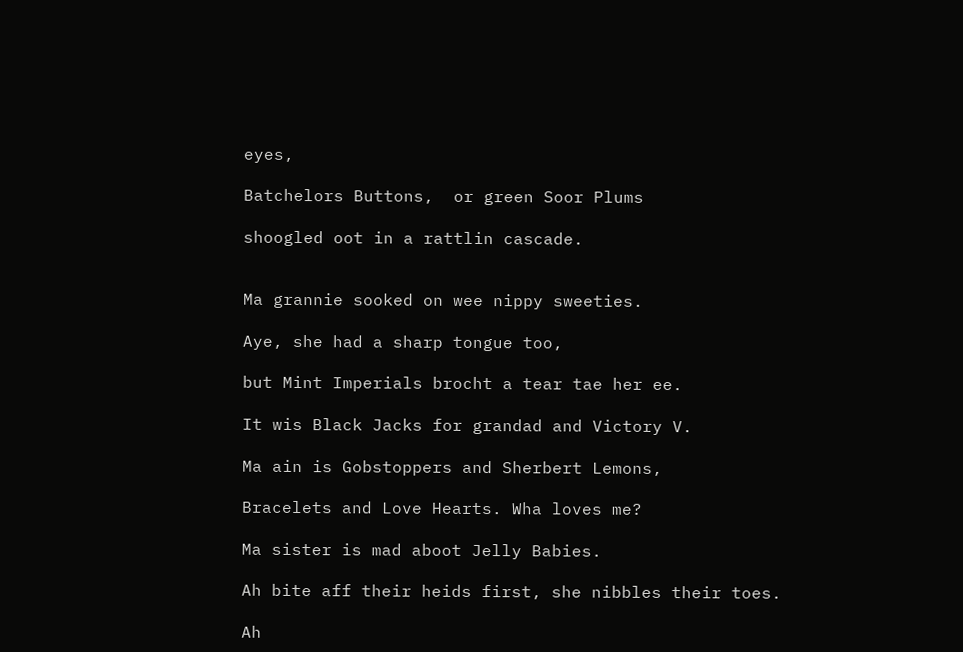eyes,

Batchelors Buttons,  or green Soor Plums

shoogled oot in a rattlin cascade.


Ma grannie sooked on wee nippy sweeties.

Aye, she had a sharp tongue too,

but Mint Imperials brocht a tear tae her ee.

It wis Black Jacks for grandad and Victory V.

Ma ain is Gobstoppers and Sherbert Lemons,

Bracelets and Love Hearts. Wha loves me?

Ma sister is mad aboot Jelly Babies.

Ah bite aff their heids first, she nibbles their toes.

Ah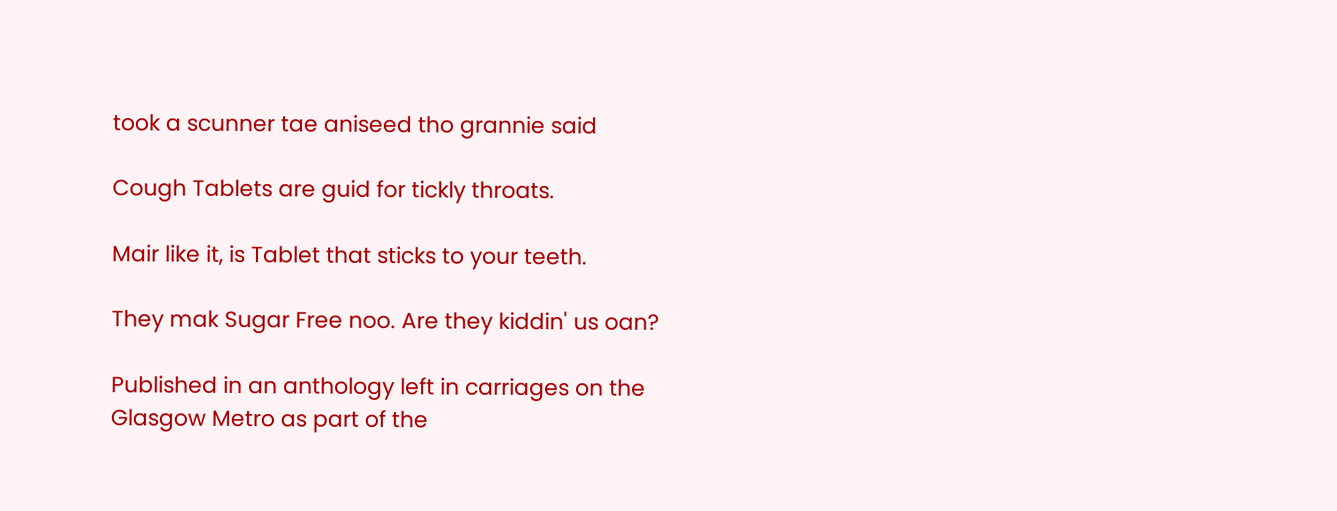took a scunner tae aniseed tho grannie said

Cough Tablets are guid for tickly throats.

Mair like it, is Tablet that sticks to your teeth.

They mak Sugar Free noo. Are they kiddin' us oan?

Published in an anthology left in carriages on the Glasgow Metro as part of the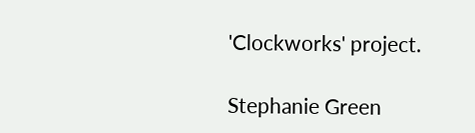'Clockworks' project.

Stephanie Green